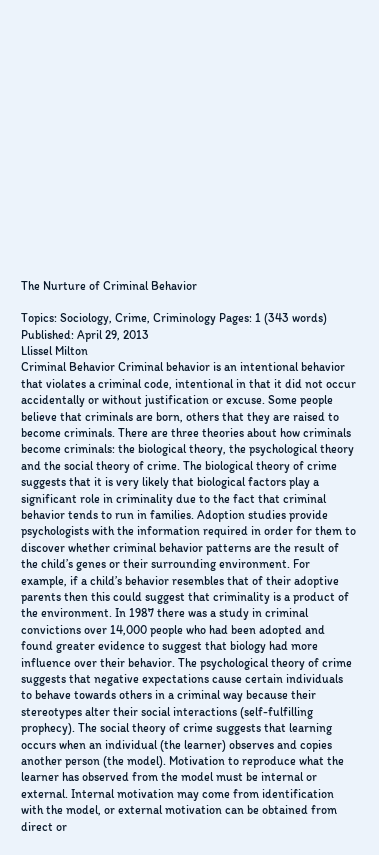The Nurture of Criminal Behavior

Topics: Sociology, Crime, Criminology Pages: 1 (343 words) Published: April 29, 2013
Llissel Milton
Criminal Behavior Criminal behavior is an intentional behavior that violates a criminal code, intentional in that it did not occur accidentally or without justification or excuse. Some people believe that criminals are born, others that they are raised to become criminals. There are three theories about how criminals become criminals: the biological theory, the psychological theory and the social theory of crime. The biological theory of crime suggests that it is very likely that biological factors play a significant role in criminality due to the fact that criminal behavior tends to run in families. Adoption studies provide psychologists with the information required in order for them to discover whether criminal behavior patterns are the result of the child’s genes or their surrounding environment. For example, if a child’s behavior resembles that of their adoptive parents then this could suggest that criminality is a product of the environment. In 1987 there was a study in criminal convictions over 14,000 people who had been adopted and found greater evidence to suggest that biology had more influence over their behavior. The psychological theory of crime suggests that negative expectations cause certain individuals to behave towards others in a criminal way because their stereotypes alter their social interactions (self-fulfilling prophecy). The social theory of crime suggests that learning occurs when an individual (the learner) observes and copies another person (the model). Motivation to reproduce what the learner has observed from the model must be internal or external. Internal motivation may come from identification with the model, or external motivation can be obtained from direct or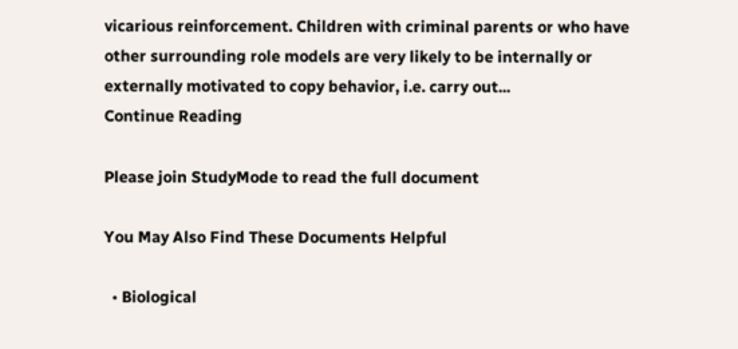vicarious reinforcement. Children with criminal parents or who have other surrounding role models are very likely to be internally or externally motivated to copy behavior, i.e. carry out...
Continue Reading

Please join StudyMode to read the full document

You May Also Find These Documents Helpful

  • Biological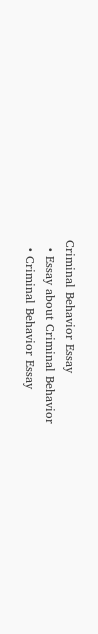Criminal Behavior Essay
  • Essay about Criminal Behavior
  • Criminal Behavior Essay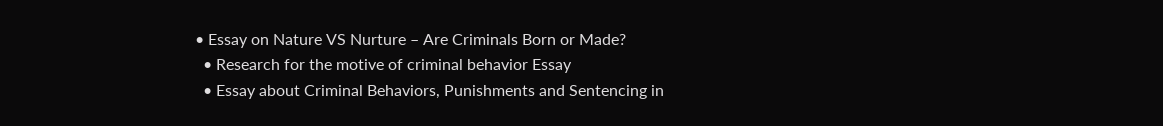• Essay on Nature VS Nurture – Are Criminals Born or Made?
  • Research for the motive of criminal behavior Essay
  • Essay about Criminal Behaviors, Punishments and Sentencing in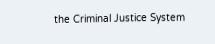the Criminal Justice System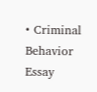• Criminal Behavior Essay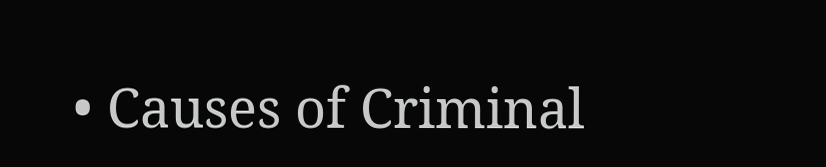• Causes of Criminal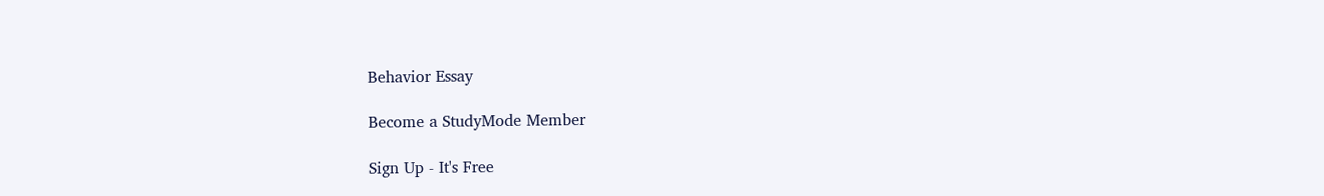Behavior Essay

Become a StudyMode Member

Sign Up - It's Free